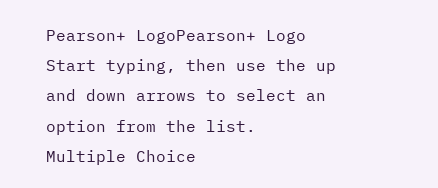Pearson+ LogoPearson+ Logo
Start typing, then use the up and down arrows to select an option from the list.
Multiple Choice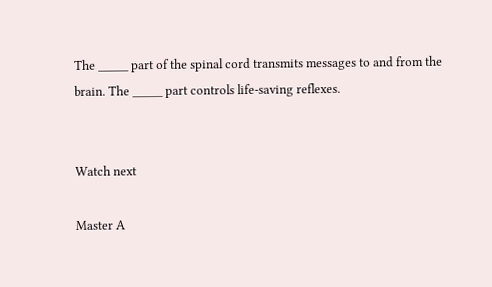The _____ part of the spinal cord transmits messages to and from the brain. The _____ part controls life-saving reflexes.


Watch next

Master A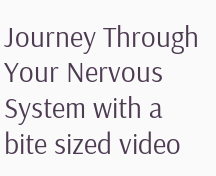Journey Through Your Nervous System with a bite sized video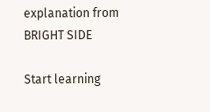explanation from BRIGHT SIDE

Start learning